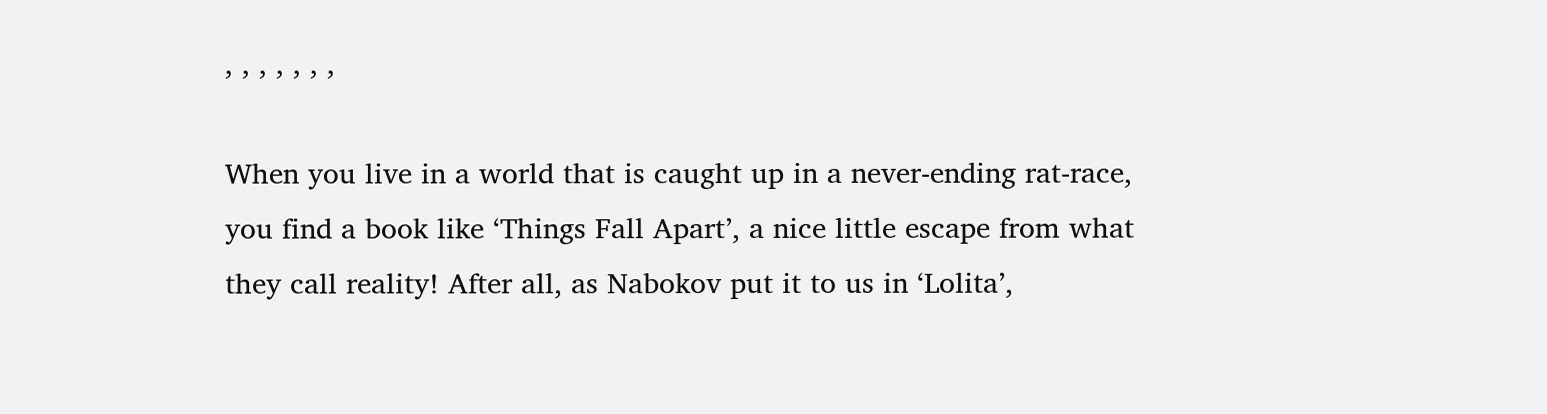, , , , , , ,

When you live in a world that is caught up in a never-ending rat-race, you find a book like ‘Things Fall Apart’, a nice little escape from what they call reality! After all, as Nabokov put it to us in ‘Lolita’,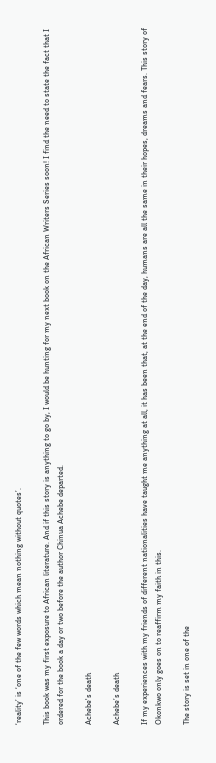‘reality’ is ‘one of the few words which mean nothing without quotes’.

This book was my first exposure to African literature. And if this story is anything to go by, I would be hunting for my next book on the African Writers Series soon! I find the need to state the fact that I ordered for the book a day or two before the author Chinua Achebe departed.

Achebe's death

Achebe’s death

If my experiences with my friends of different nationalities have taught me anything at all, it has been that, at the end of the day, humans are all the same in their hopes, dreams and fears. This story of Okonkwo only goes on to reaffirm my faith in this.

The story is set in one of the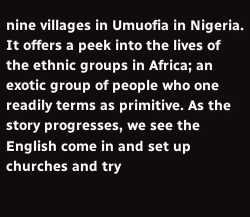nine villages in Umuofia in Nigeria. It offers a peek into the lives of the ethnic groups in Africa; an exotic group of people who one readily terms as primitive. As the story progresses, we see the English come in and set up churches and try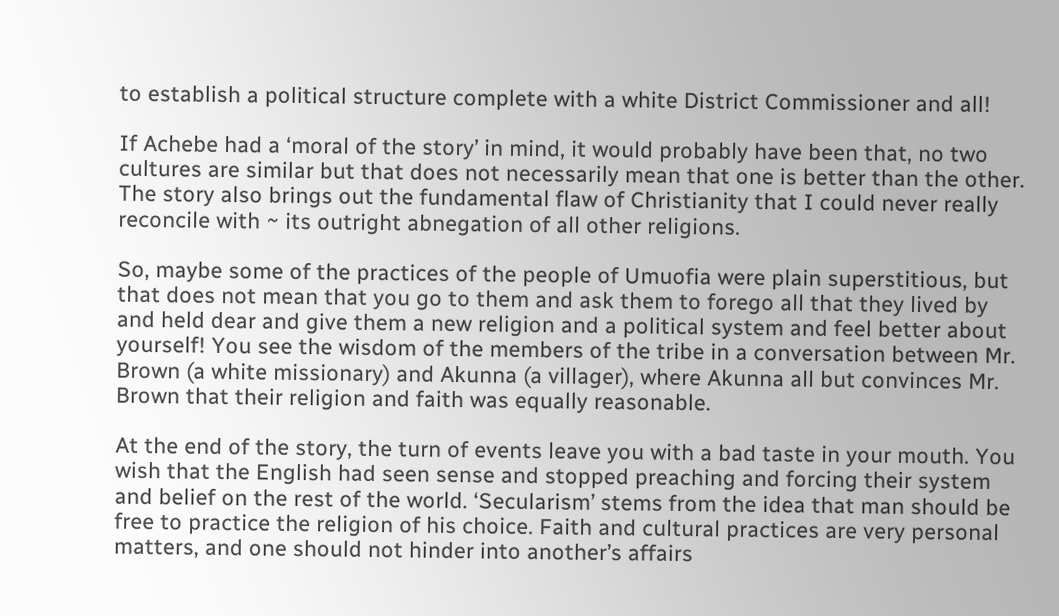to establish a political structure complete with a white District Commissioner and all!

If Achebe had a ‘moral of the story’ in mind, it would probably have been that, no two cultures are similar but that does not necessarily mean that one is better than the other. The story also brings out the fundamental flaw of Christianity that I could never really reconcile with ~ its outright abnegation of all other religions.

So, maybe some of the practices of the people of Umuofia were plain superstitious, but that does not mean that you go to them and ask them to forego all that they lived by and held dear and give them a new religion and a political system and feel better about yourself! You see the wisdom of the members of the tribe in a conversation between Mr. Brown (a white missionary) and Akunna (a villager), where Akunna all but convinces Mr. Brown that their religion and faith was equally reasonable.

At the end of the story, the turn of events leave you with a bad taste in your mouth. You wish that the English had seen sense and stopped preaching and forcing their system and belief on the rest of the world. ‘Secularism’ stems from the idea that man should be free to practice the religion of his choice. Faith and cultural practices are very personal matters, and one should not hinder into another’s affairs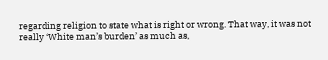regarding religion to state what is right or wrong. That way, it was not really ‘White man’s burden’ as much as,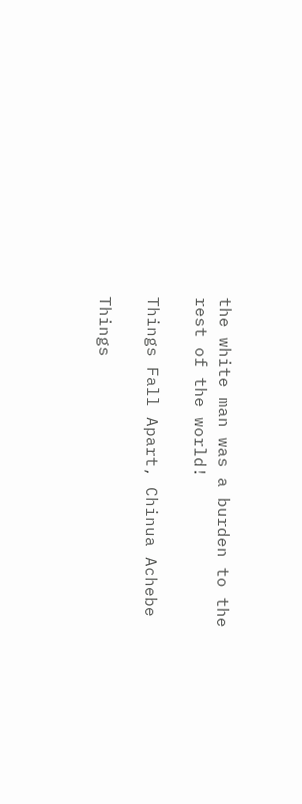the white man was a burden to the rest of the world!

Things Fall Apart, Chinua Achebe

Things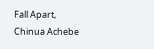Fall Apart, Chinua Achebe